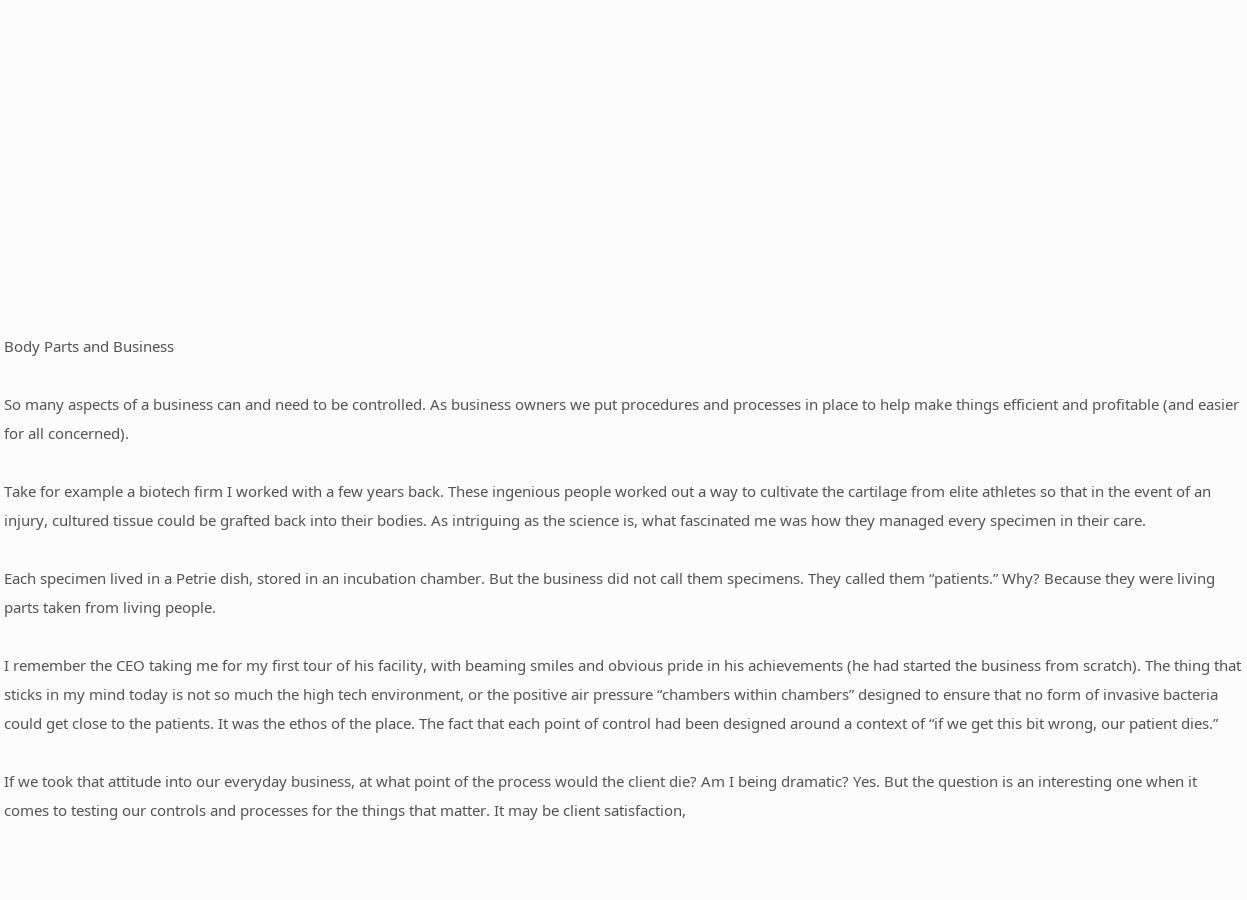Body Parts and Business

So many aspects of a business can and need to be controlled. As business owners we put procedures and processes in place to help make things efficient and profitable (and easier for all concerned).

Take for example a biotech firm I worked with a few years back. These ingenious people worked out a way to cultivate the cartilage from elite athletes so that in the event of an injury, cultured tissue could be grafted back into their bodies. As intriguing as the science is, what fascinated me was how they managed every specimen in their care.

Each specimen lived in a Petrie dish, stored in an incubation chamber. But the business did not call them specimens. They called them “patients.” Why? Because they were living parts taken from living people.

I remember the CEO taking me for my first tour of his facility, with beaming smiles and obvious pride in his achievements (he had started the business from scratch). The thing that sticks in my mind today is not so much the high tech environment, or the positive air pressure “chambers within chambers” designed to ensure that no form of invasive bacteria could get close to the patients. It was the ethos of the place. The fact that each point of control had been designed around a context of “if we get this bit wrong, our patient dies.”

If we took that attitude into our everyday business, at what point of the process would the client die? Am I being dramatic? Yes. But the question is an interesting one when it comes to testing our controls and processes for the things that matter. It may be client satisfaction,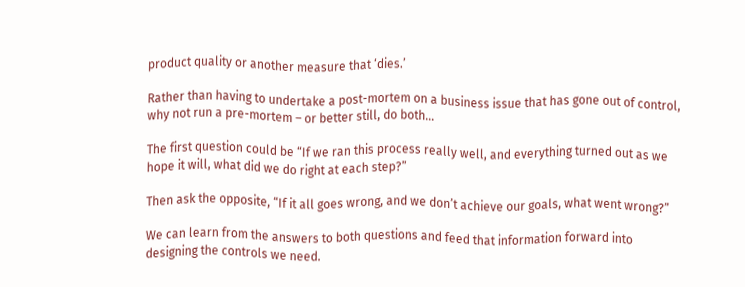product quality or another measure that ‘dies.’

Rather than having to undertake a post-mortem on a business issue that has gone out of control, why not run a pre-mortem – or better still, do both…

The first question could be “If we ran this process really well, and everything turned out as we hope it will, what did we do right at each step?”

Then ask the opposite, “If it all goes wrong, and we don’t achieve our goals, what went wrong?”

We can learn from the answers to both questions and feed that information forward into designing the controls we need.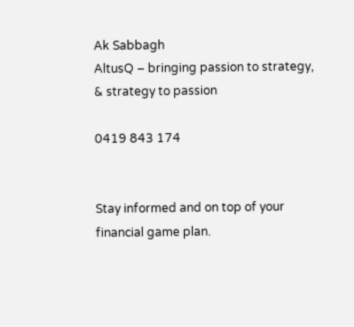Ak Sabbagh
AltusQ – bringing passion to strategy, & strategy to passion

0419 843 174


Stay informed and on top of your financial game plan.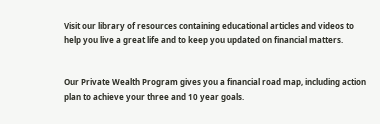Visit our library of resources containing educational articles and videos to help you live a great life and to keep you updated on financial matters.


Our Private Wealth Program gives you a financial road map, including action plan to achieve your three and 10 year goals.